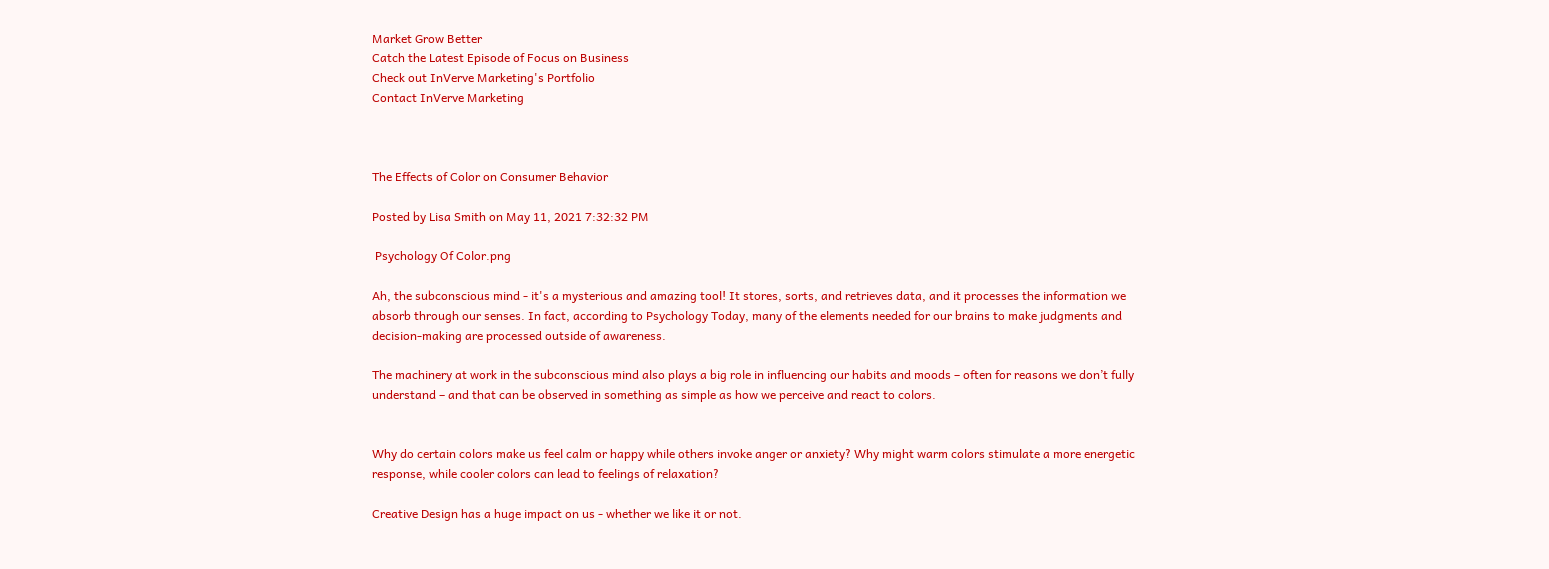Market Grow Better
Catch the Latest Episode of Focus on Business
Check out InVerve Marketing's Portfolio
Contact InVerve Marketing



The Effects of Color on Consumer Behavior

Posted by Lisa Smith on May 11, 2021 7:32:32 PM

 Psychology Of Color.png

Ah, the subconscious mind - it's a mysterious and amazing tool! It stores, sorts, and retrieves data, and it processes the information we absorb through our senses. In fact, according to Psychology Today, many of the elements needed for our brains to make judgments and decision-making are processed outside of awareness.

The machinery at work in the subconscious mind also plays a big role in influencing our habits and moods – often for reasons we don’t fully understand – and that can be observed in something as simple as how we perceive and react to colors.


Why do certain colors make us feel calm or happy while others invoke anger or anxiety? Why might warm colors stimulate a more energetic response, while cooler colors can lead to feelings of relaxation?

Creative Design has a huge impact on us - whether we like it or not.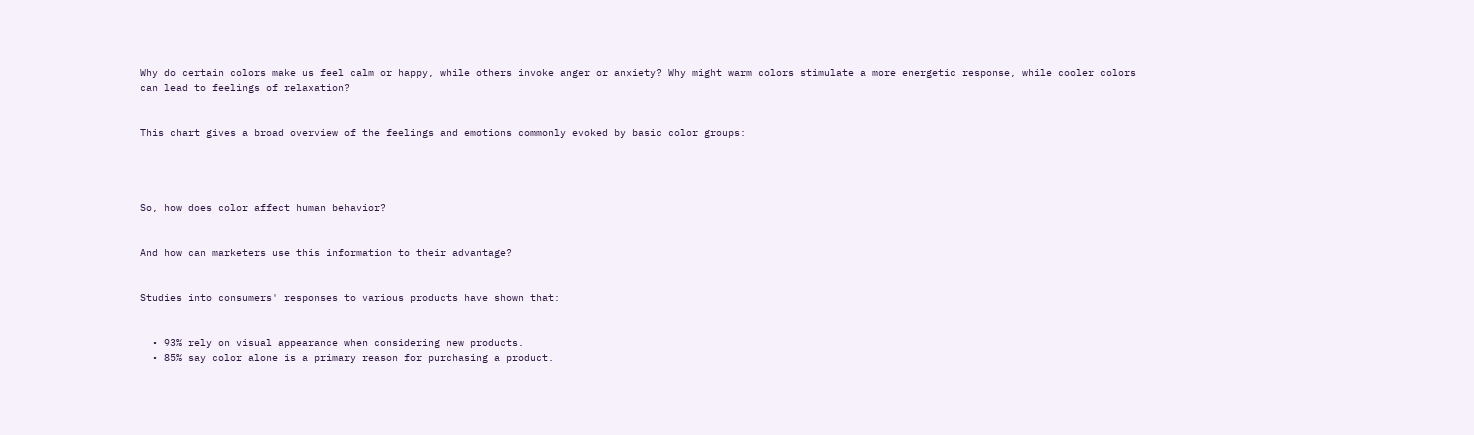Why do certain colors make us feel calm or happy, while others invoke anger or anxiety? Why might warm colors stimulate a more energetic response, while cooler colors can lead to feelings of relaxation?


This chart gives a broad overview of the feelings and emotions commonly evoked by basic color groups:




So, how does color affect human behavior?


And how can marketers use this information to their advantage?


Studies into consumers' responses to various products have shown that:


  • 93% rely on visual appearance when considering new products.
  • 85% say color alone is a primary reason for purchasing a product.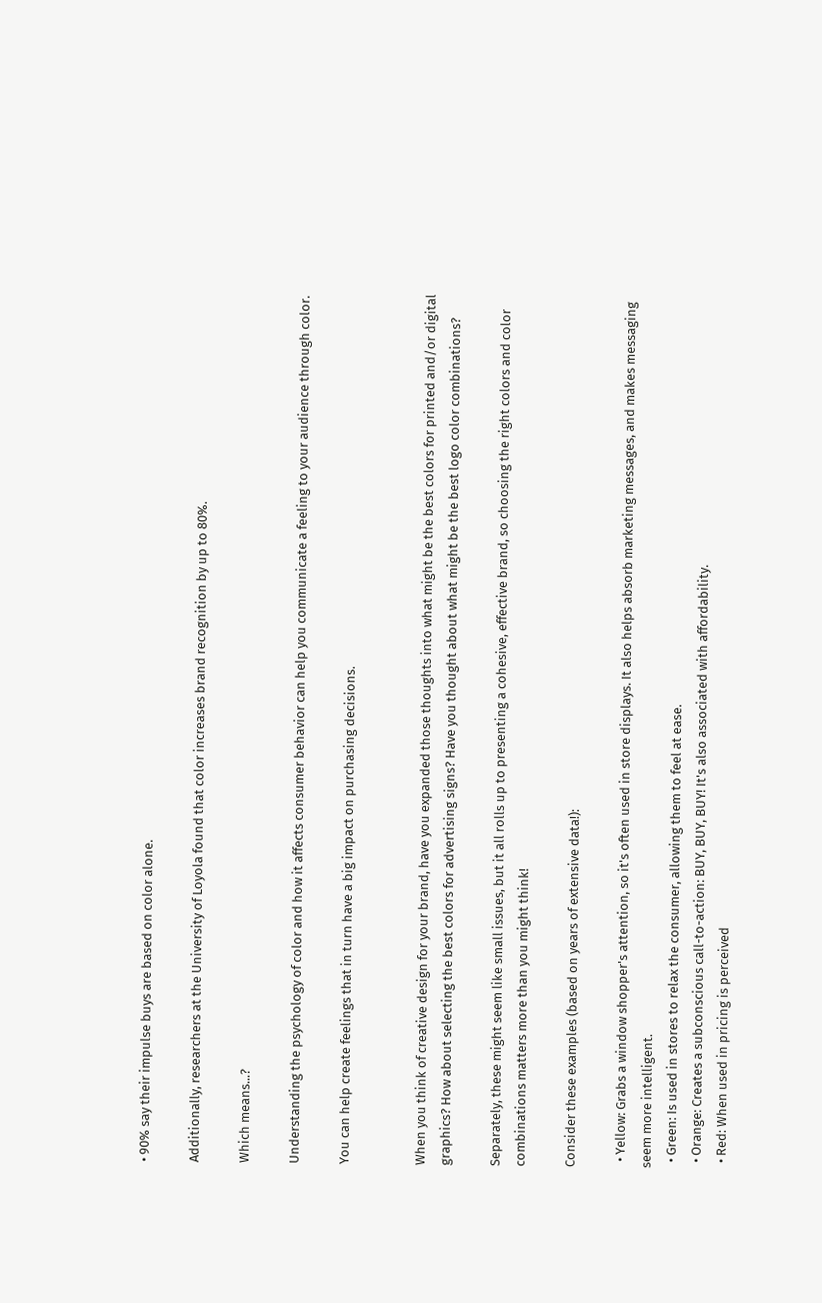• 90% say their impulse buys are based on color alone.

Additionally, researchers at the University of Loyola found that color increases brand recognition by up to 80%.

Which means...?

Understanding the psychology of color and how it affects consumer behavior can help you communicate a feeling to your audience through color.

You can help create feelings that in turn have a big impact on purchasing decisions.


When you think of creative design for your brand, have you expanded those thoughts into what might be the best colors for printed and/or digital graphics? How about selecting the best colors for advertising signs? Have you thought about what might be the best logo color combinations?

Separately, these might seem like small issues, but it all rolls up to presenting a cohesive, effective brand, so choosing the right colors and color combinations matters more than you might think!

Consider these examples (based on years of extensive data!):

  • Yellow: Grabs a window shopper's attention, so it's often used in store displays. It also helps absorb marketing messages, and makes messaging seem more intelligent.
  • Green: Is used in stores to relax the consumer, allowing them to feel at ease.
  • Orange: Creates a subconscious call-to-action: BUY, BUY, BUY! It's also associated with affordability.
  • Red: When used in pricing is perceived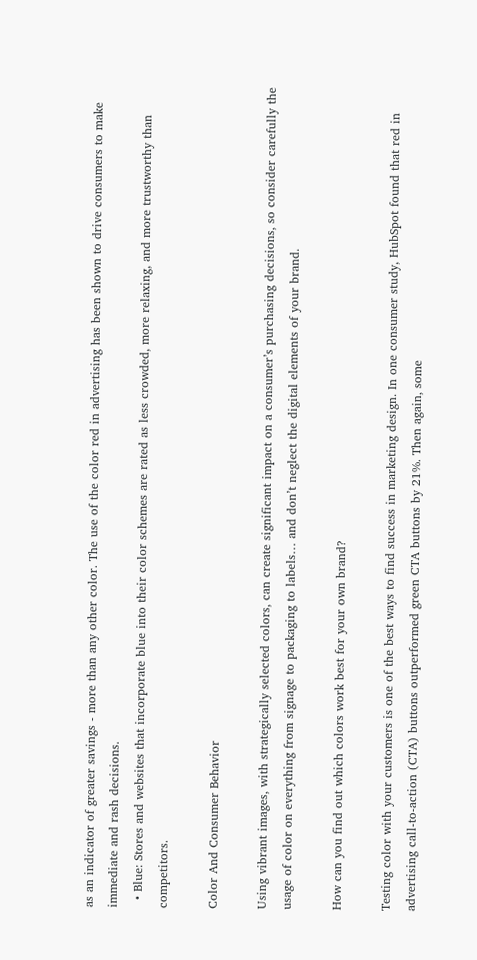as an indicator of greater savings - more than any other color. The use of the color red in advertising has been shown to drive consumers to make immediate and rash decisions.
  • Blue: Stores and websites that incorporate blue into their color schemes are rated as less crowded, more relaxing, and more trustworthy than competitors.

Color And Consumer Behavior

Using vibrant images, with strategically selected colors, can create significant impact on a consumer’s purchasing decisions, so consider carefully the usage of color on everything from signage to packaging to labels… and don’t neglect the digital elements of your brand.

How can you find out which colors work best for your own brand?

Testing color with your customers is one of the best ways to find success in marketing design. In one consumer study, HubSpot found that red in advertising call-to-action (CTA) buttons outperformed green CTA buttons by 21%. Then again, some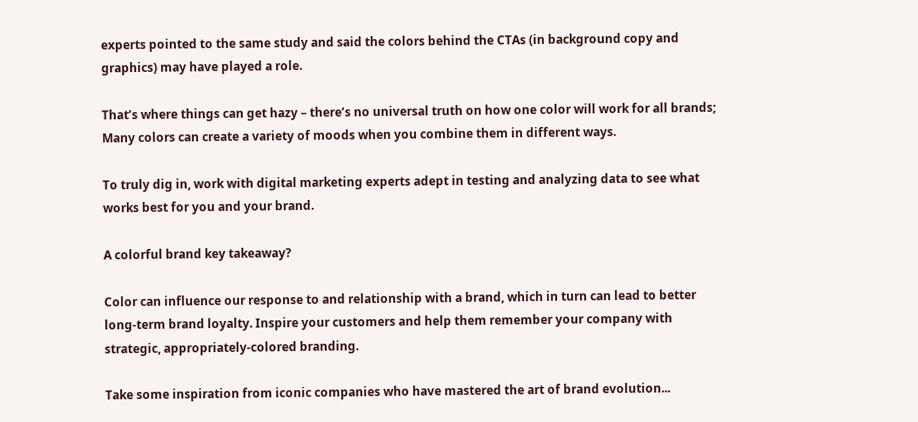experts pointed to the same study and said the colors behind the CTAs (in background copy and graphics) may have played a role.

That’s where things can get hazy – there’s no universal truth on how one color will work for all brands; Many colors can create a variety of moods when you combine them in different ways.

To truly dig in, work with digital marketing experts adept in testing and analyzing data to see what works best for you and your brand.

A colorful brand key takeaway?

Color can influence our response to and relationship with a brand, which in turn can lead to better long-term brand loyalty. Inspire your customers and help them remember your company with strategic, appropriately-colored branding.

Take some inspiration from iconic companies who have mastered the art of brand evolution...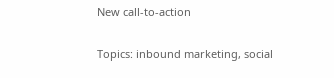New call-to-action


Topics: inbound marketing, social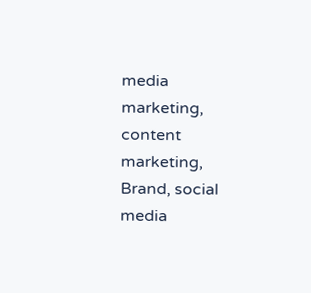media marketing, content marketing, Brand, social media